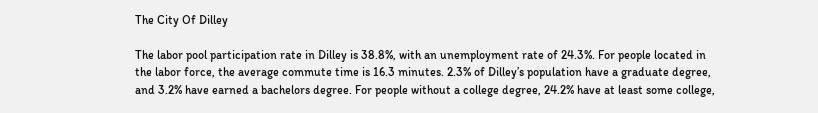The City Of Dilley

The labor pool participation rate in Dilley is 38.8%, with an unemployment rate of 24.3%. For people located in the labor force, the average commute time is 16.3 minutes. 2.3% of Dilley’s population have a graduate degree, and 3.2% have earned a bachelors degree. For people without a college degree, 24.2% have at least some college,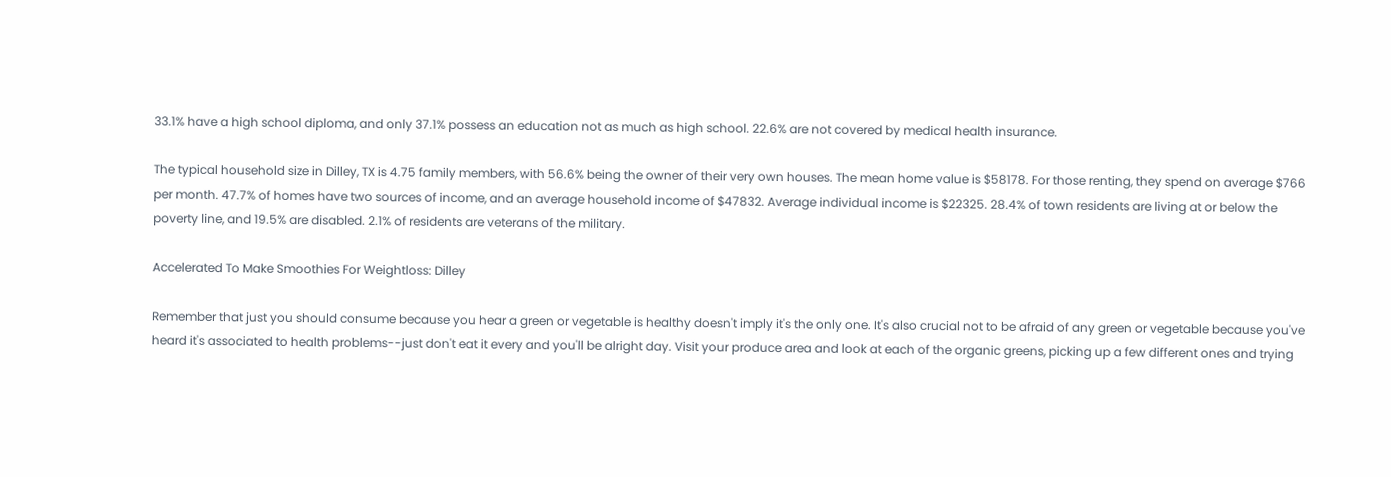33.1% have a high school diploma, and only 37.1% possess an education not as much as high school. 22.6% are not covered by medical health insurance.

The typical household size in Dilley, TX is 4.75 family members, with 56.6% being the owner of their very own houses. The mean home value is $58178. For those renting, they spend on average $766 per month. 47.7% of homes have two sources of income, and an average household income of $47832. Average individual income is $22325. 28.4% of town residents are living at or below the poverty line, and 19.5% are disabled. 2.1% of residents are veterans of the military.

Accelerated To Make Smoothies For Weightloss: Dilley

Remember that just you should consume because you hear a green or vegetable is healthy doesn't imply it's the only one. It's also crucial not to be afraid of any green or vegetable because you've heard it's associated to health problems--just don't eat it every and you'll be alright day. Visit your produce area and look at each of the organic greens, picking up a few different ones and trying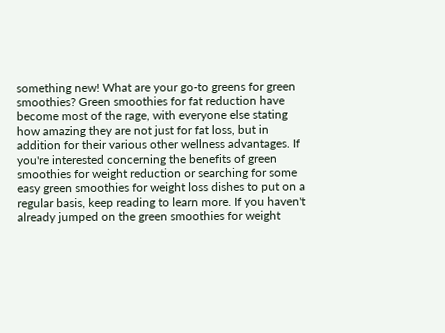something new! What are your go-to greens for green smoothies? Green smoothies for fat reduction have become most of the rage, with everyone else stating how amazing they are not just for fat loss, but in addition for their various other wellness advantages. If you're interested concerning the benefits of green smoothies for weight reduction or searching for some easy green smoothies for weight loss dishes to put on a regular basis, keep reading to learn more. If you haven't already jumped on the green smoothies for weight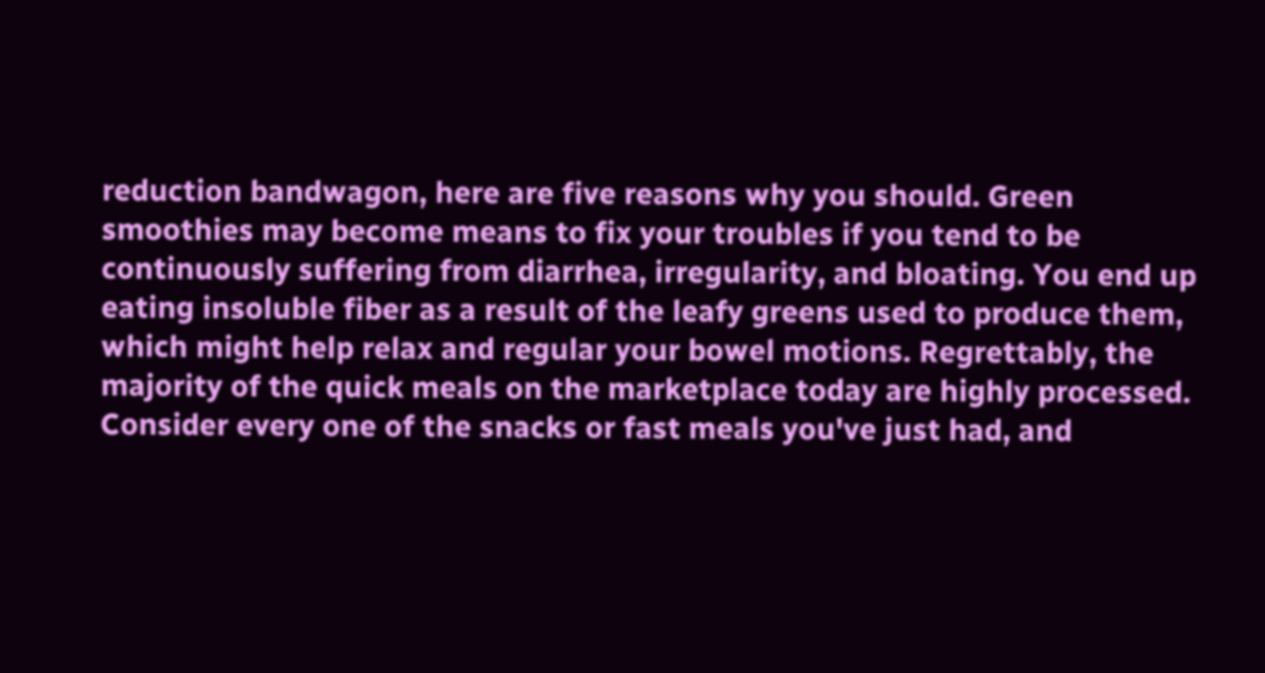reduction bandwagon, here are five reasons why you should. Green smoothies may become means to fix your troubles if you tend to be continuously suffering from diarrhea, irregularity, and bloating. You end up eating insoluble fiber as a result of the leafy greens used to produce them, which might help relax and regular your bowel motions. Regrettably, the majority of the quick meals on the marketplace today are highly processed. Consider every one of the snacks or fast meals you've just had, and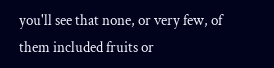you'll see that none, or very few, of them included fruits or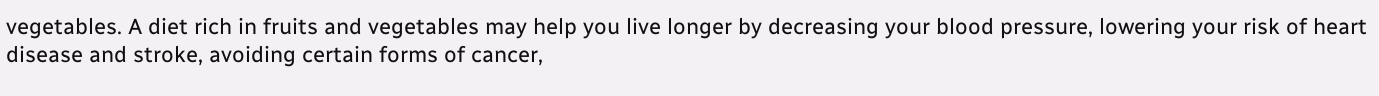vegetables. A diet rich in fruits and vegetables may help you live longer by decreasing your blood pressure, lowering your risk of heart disease and stroke, avoiding certain forms of cancer,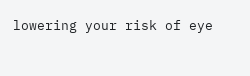lowering your risk of eye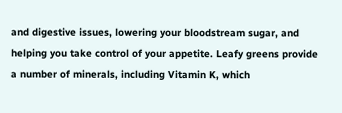and digestive issues, lowering your bloodstream sugar, and helping you take control of your appetite. Leafy greens provide a number of minerals, including Vitamin K, which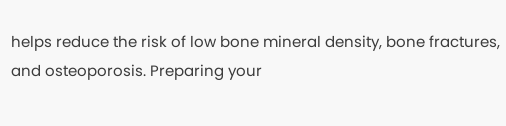helps reduce the risk of low bone mineral density, bone fractures, and osteoporosis. Preparing your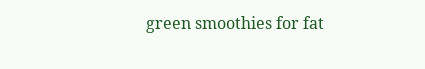green smoothies for fat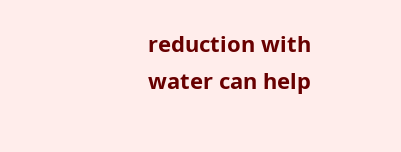reduction with water can help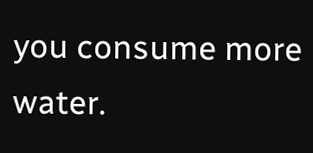you consume more water.